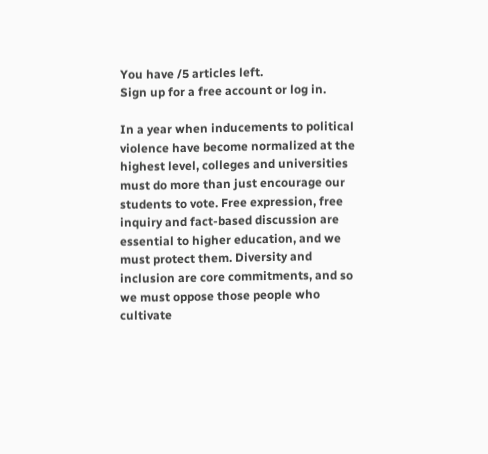You have /5 articles left.
Sign up for a free account or log in.

In a year when inducements to political violence have become normalized at the highest level, colleges and universities must do more than just encourage our students to vote. Free expression, free inquiry and fact-based discussion are essential to higher education, and we must protect them. Diversity and inclusion are core commitments, and so we must oppose those people who cultivate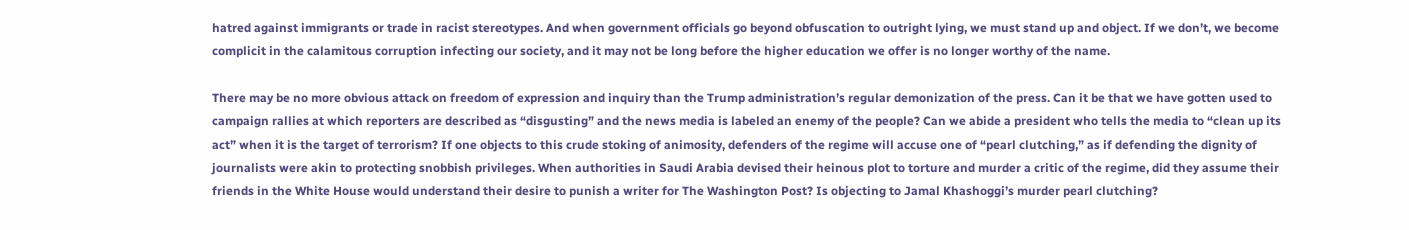hatred against immigrants or trade in racist stereotypes. And when government officials go beyond obfuscation to outright lying, we must stand up and object. If we don’t, we become complicit in the calamitous corruption infecting our society, and it may not be long before the higher education we offer is no longer worthy of the name.

There may be no more obvious attack on freedom of expression and inquiry than the Trump administration’s regular demonization of the press. Can it be that we have gotten used to campaign rallies at which reporters are described as “disgusting” and the news media is labeled an enemy of the people? Can we abide a president who tells the media to “clean up its act” when it is the target of terrorism? If one objects to this crude stoking of animosity, defenders of the regime will accuse one of “pearl clutching,” as if defending the dignity of journalists were akin to protecting snobbish privileges. When authorities in Saudi Arabia devised their heinous plot to torture and murder a critic of the regime, did they assume their friends in the White House would understand their desire to punish a writer for The Washington Post? Is objecting to Jamal Khashoggi’s murder pearl clutching?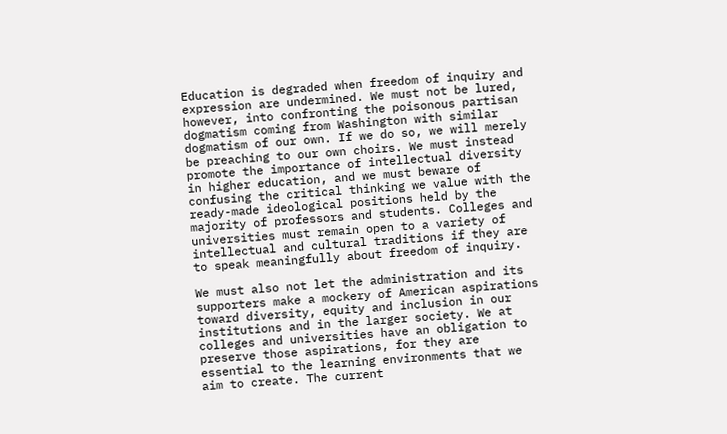Education is degraded when freedom of inquiry and expression are undermined. We must not be lured, however, into confronting the poisonous partisan dogmatism coming from Washington with similar dogmatism of our own. If we do so, we will merely be preaching to our own choirs. We must instead promote the importance of intellectual diversity in higher education, and we must beware of confusing the critical thinking we value with the ready-made ideological positions held by the majority of professors and students. Colleges and universities must remain open to a variety of intellectual and cultural traditions if they are to speak meaningfully about freedom of inquiry.

We must also not let the administration and its supporters make a mockery of American aspirations toward diversity, equity and inclusion in our institutions and in the larger society. We at colleges and universities have an obligation to preserve those aspirations, for they are essential to the learning environments that we aim to create. The current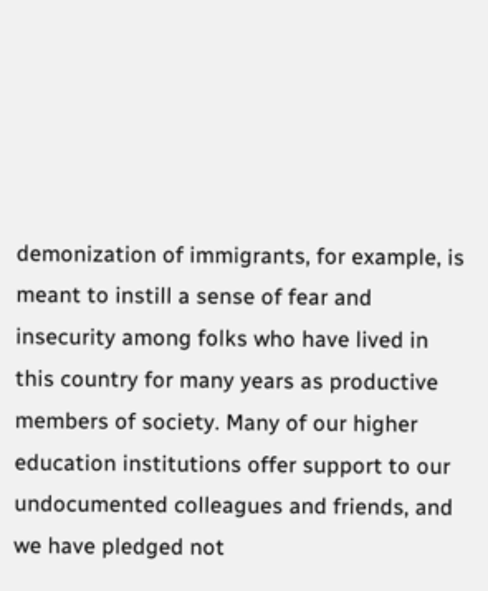demonization of immigrants, for example, is meant to instill a sense of fear and insecurity among folks who have lived in this country for many years as productive members of society. Many of our higher education institutions offer support to our undocumented colleagues and friends, and we have pledged not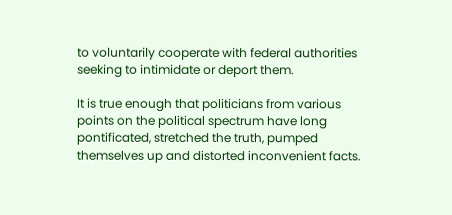to voluntarily cooperate with federal authorities seeking to intimidate or deport them.

It is true enough that politicians from various points on the political spectrum have long pontificated, stretched the truth, pumped themselves up and distorted inconvenient facts.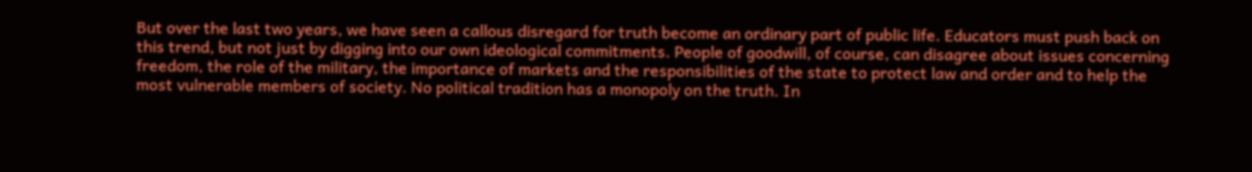But over the last two years, we have seen a callous disregard for truth become an ordinary part of public life. Educators must push back on this trend, but not just by digging into our own ideological commitments. People of goodwill, of course, can disagree about issues concerning freedom, the role of the military, the importance of markets and the responsibilities of the state to protect law and order and to help the most vulnerable members of society. No political tradition has a monopoly on the truth. In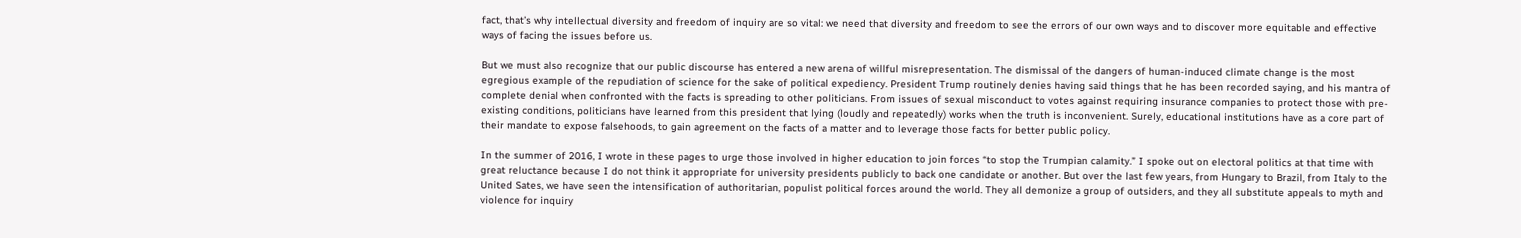fact, that’s why intellectual diversity and freedom of inquiry are so vital: we need that diversity and freedom to see the errors of our own ways and to discover more equitable and effective ways of facing the issues before us.

But we must also recognize that our public discourse has entered a new arena of willful misrepresentation. The dismissal of the dangers of human-induced climate change is the most egregious example of the repudiation of science for the sake of political expediency. President Trump routinely denies having said things that he has been recorded saying, and his mantra of complete denial when confronted with the facts is spreading to other politicians. From issues of sexual misconduct to votes against requiring insurance companies to protect those with pre-existing conditions, politicians have learned from this president that lying (loudly and repeatedly) works when the truth is inconvenient. Surely, educational institutions have as a core part of their mandate to expose falsehoods, to gain agreement on the facts of a matter and to leverage those facts for better public policy.

In the summer of 2016, I wrote in these pages to urge those involved in higher education to join forces “to stop the Trumpian calamity.” I spoke out on electoral politics at that time with great reluctance because I do not think it appropriate for university presidents publicly to back one candidate or another. But over the last few years, from Hungary to Brazil, from Italy to the United Sates, we have seen the intensification of authoritarian, populist political forces around the world. They all demonize a group of outsiders, and they all substitute appeals to myth and violence for inquiry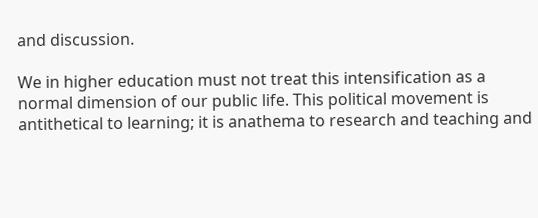and discussion.

We in higher education must not treat this intensification as a normal dimension of our public life. This political movement is antithetical to learning; it is anathema to research and teaching and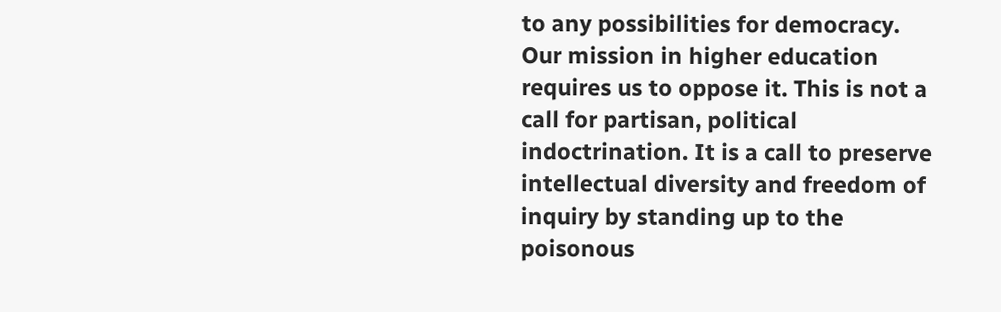to any possibilities for democracy. Our mission in higher education requires us to oppose it. This is not a call for partisan, political indoctrination. It is a call to preserve intellectual diversity and freedom of inquiry by standing up to the poisonous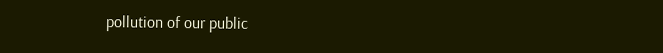pollution of our public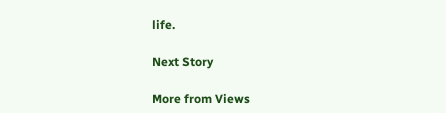life.

Next Story

More from Views